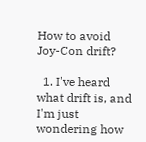How to avoid Joy-Con drift?

  1. I've heard what drift is, and I'm just wondering how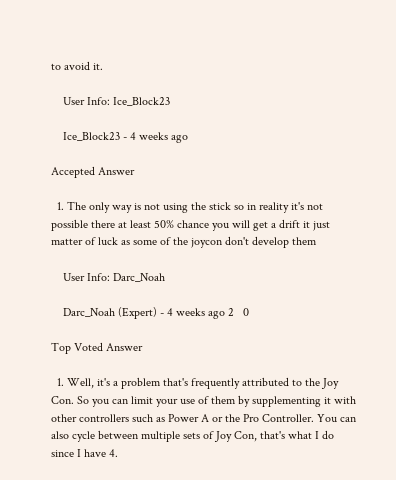to avoid it.

    User Info: Ice_Block23

    Ice_Block23 - 4 weeks ago

Accepted Answer

  1. The only way is not using the stick so in reality it's not possible there at least 50% chance you will get a drift it just matter of luck as some of the joycon don't develop them

    User Info: Darc_Noah

    Darc_Noah (Expert) - 4 weeks ago 2   0

Top Voted Answer

  1. Well, it's a problem that's frequently attributed to the Joy Con. So you can limit your use of them by supplementing it with other controllers such as Power A or the Pro Controller. You can also cycle between multiple sets of Joy Con, that's what I do since I have 4.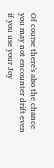Of course there's also the chance you may not encounter drift even if you use your Joy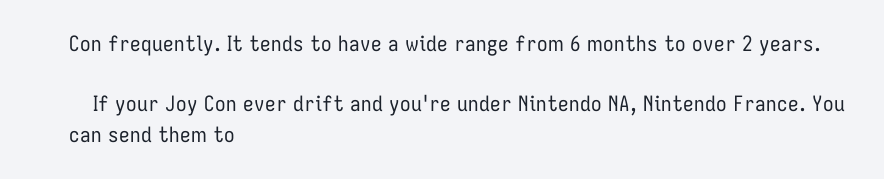Con frequently. It tends to have a wide range from 6 months to over 2 years.

    If your Joy Con ever drift and you're under Nintendo NA, Nintendo France. You can send them to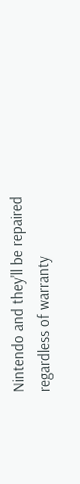Nintendo and they'll be repaired regardless of warranty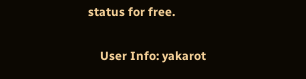status for free.

    User Info: yakarot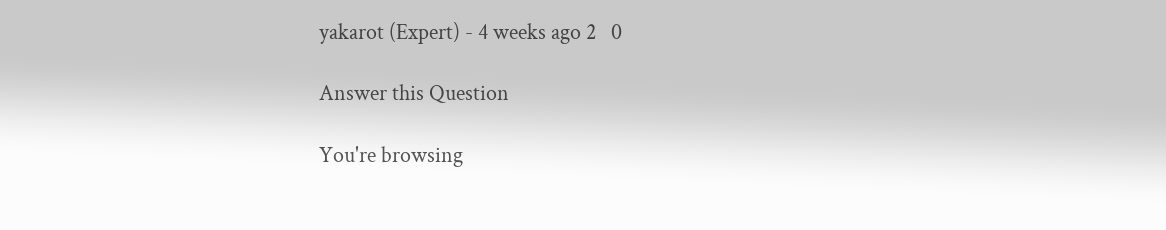yakarot (Expert) - 4 weeks ago 2   0

Answer this Question

You're browsing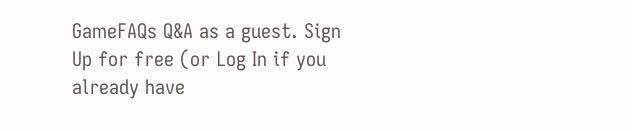GameFAQs Q&A as a guest. Sign Up for free (or Log In if you already have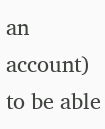an account) to be able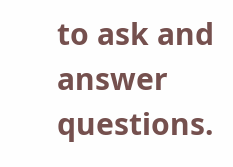to ask and answer questions.